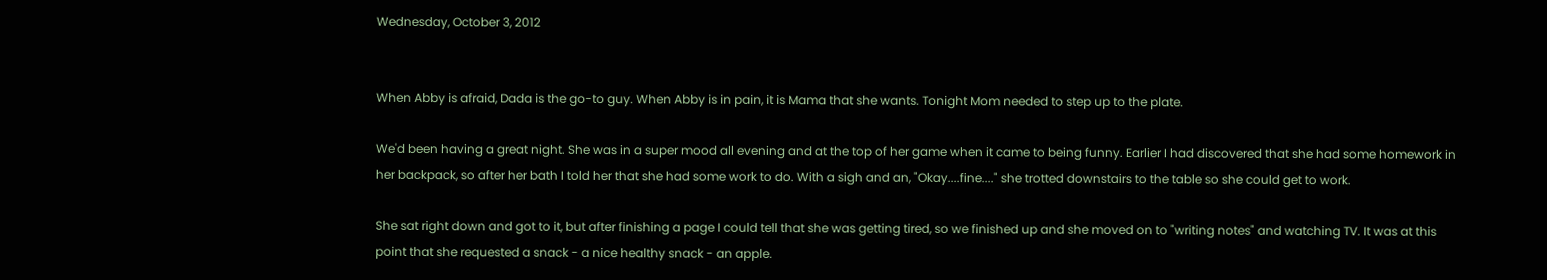Wednesday, October 3, 2012


When Abby is afraid, Dada is the go-to guy. When Abby is in pain, it is Mama that she wants. Tonight Mom needed to step up to the plate.

We'd been having a great night. She was in a super mood all evening and at the top of her game when it came to being funny. Earlier I had discovered that she had some homework in her backpack, so after her bath I told her that she had some work to do. With a sigh and an, "Okay....fine...." she trotted downstairs to the table so she could get to work.

She sat right down and got to it, but after finishing a page I could tell that she was getting tired, so we finished up and she moved on to "writing notes" and watching TV. It was at this point that she requested a snack - a nice healthy snack - an apple.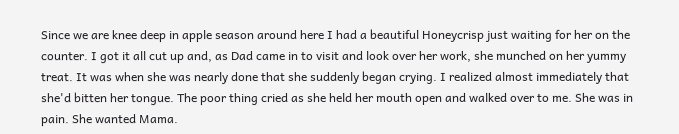Since we are knee deep in apple season around here I had a beautiful Honeycrisp just waiting for her on the counter. I got it all cut up and, as Dad came in to visit and look over her work, she munched on her yummy treat. It was when she was nearly done that she suddenly began crying. I realized almost immediately that she'd bitten her tongue. The poor thing cried as she held her mouth open and walked over to me. She was in pain. She wanted Mama.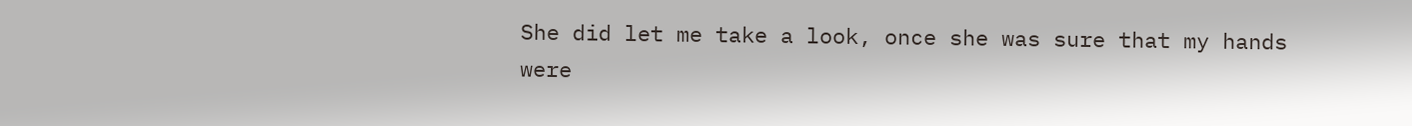She did let me take a look, once she was sure that my hands were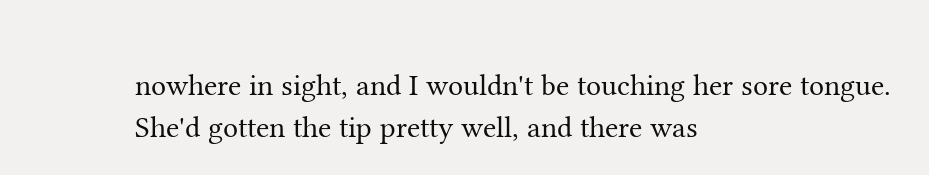nowhere in sight, and I wouldn't be touching her sore tongue. She'd gotten the tip pretty well, and there was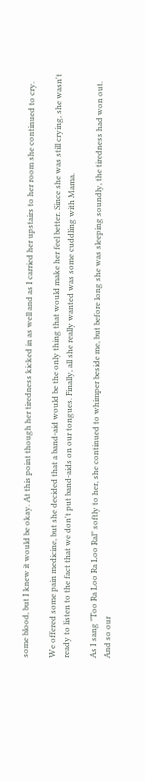some blood, but I knew it would be okay. At this point though her tiredness kicked in as well and as I carried her upstairs to her room she continued to cry.

We offered some pain medicine, but she decided that a band-aid would be the only thing that would make her feel better. Since she was still crying, she wasn't ready to listen to the fact that we don't put band-aids on our tongues. Finally, all she really wanted was some cuddling with Mama.

As I sang "Too Ra Loo Ra Loo Ral" softly to her, she continued to whimper beside me, but before long she was sleeping soundly, the tiredness had won out. And so our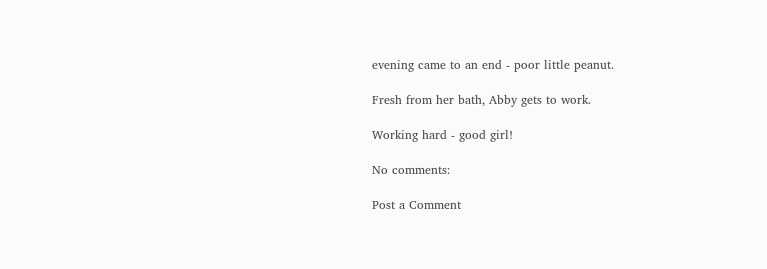evening came to an end - poor little peanut.

Fresh from her bath, Abby gets to work.

Working hard - good girl!

No comments:

Post a Comment